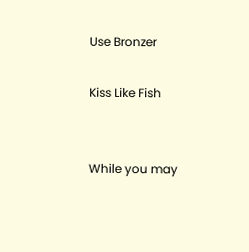Use Bronzer

Kiss Like Fish


While you may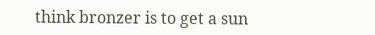think bronzer is to get a sun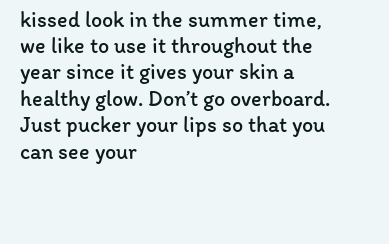kissed look in the summer time, we like to use it throughout the year since it gives your skin a healthy glow. Don’t go overboard. Just pucker your lips so that you can see your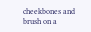cheekbones and brush on a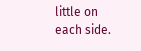little on each side.